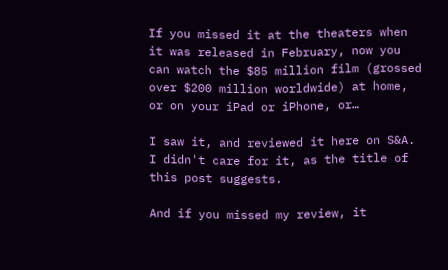If you missed it at the theaters when it was released in February, now you can watch the $85 million film (grossed over $200 million worldwide) at home, or on your iPad or iPhone, or…

I saw it, and reviewed it here on S&A. I didn't care for it, as the title of this post suggests.

And if you missed my review, it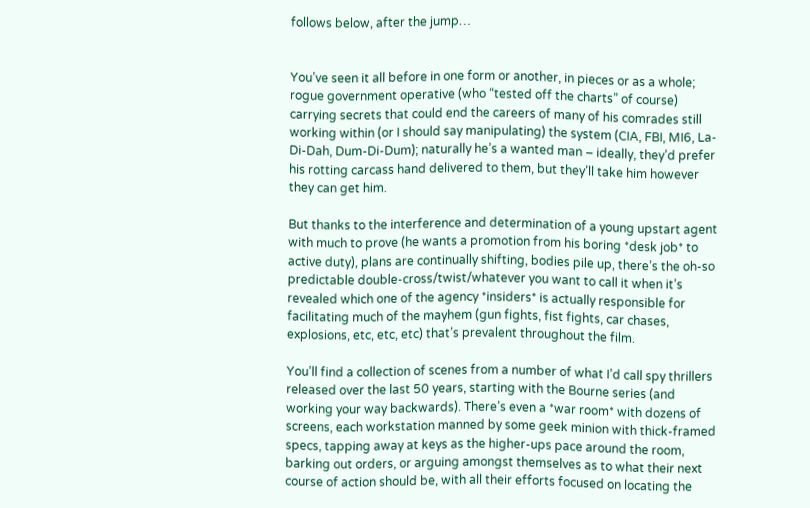follows below, after the jump…


You’ve seen it all before in one form or another, in pieces or as a whole; rogue government operative (who “tested off the charts” of course) carrying secrets that could end the careers of many of his comrades still working within (or I should say manipulating) the system (CIA, FBI, MI6, La-Di-Dah, Dum-Di-Dum); naturally he’s a wanted man – ideally, they’d prefer his rotting carcass hand delivered to them, but they’ll take him however they can get him.

But thanks to the interference and determination of a young upstart agent with much to prove (he wants a promotion from his boring *desk job* to active duty), plans are continually shifting, bodies pile up, there’s the oh-so predictable double-cross/twist/whatever you want to call it when it’s revealed which one of the agency *insiders* is actually responsible for facilitating much of the mayhem (gun fights, fist fights, car chases, explosions, etc, etc, etc) that’s prevalent throughout the film.

You’ll find a collection of scenes from a number of what I’d call spy thrillers released over the last 50 years, starting with the Bourne series (and working your way backwards). There’s even a *war room* with dozens of screens, each workstation manned by some geek minion with thick-framed specs, tapping away at keys as the higher-ups pace around the room, barking out orders, or arguing amongst themselves as to what their next course of action should be, with all their efforts focused on locating the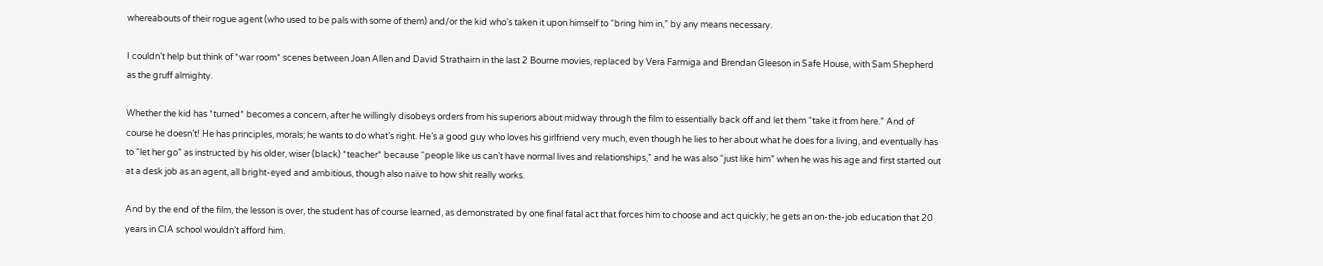whereabouts of their rogue agent (who used to be pals with some of them) and/or the kid who’s taken it upon himself to “bring him in,” by any means necessary.

I couldn’t help but think of *war room* scenes between Joan Allen and David Strathairn in the last 2 Bourne movies, replaced by Vera Farmiga and Brendan Gleeson in Safe House, with Sam Shepherd as the gruff almighty.

Whether the kid has *turned* becomes a concern, after he willingly disobeys orders from his superiors about midway through the film to essentially back off and let them “take it from here.” And of course he doesn’t! He has principles, morals; he wants to do what’s right. He’s a good guy who loves his girlfriend very much, even though he lies to her about what he does for a living, and eventually has to “let her go” as instructed by his older, wiser (black) *teacher* because “people like us can’t have normal lives and relationships,” and he was also “just like him” when he was his age and first started out at a desk job as an agent, all bright-eyed and ambitious, though also naïve to how shit really works.

And by the end of the film, the lesson is over, the student has of course learned, as demonstrated by one final fatal act that forces him to choose and act quickly; he gets an on-the-job education that 20 years in CIA school wouldn’t afford him.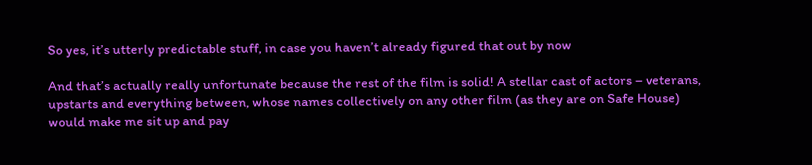So yes, it’s utterly predictable stuff, in case you haven’t already figured that out by now

And that’s actually really unfortunate because the rest of the film is solid! A stellar cast of actors – veterans, upstarts and everything between, whose names collectively on any other film (as they are on Safe House) would make me sit up and pay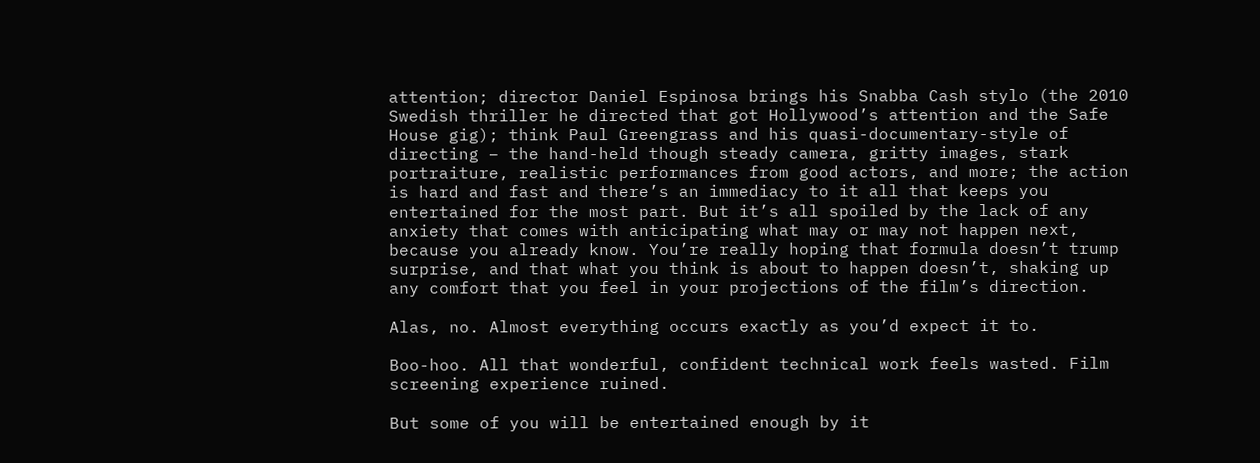attention; director Daniel Espinosa brings his Snabba Cash stylo (the 2010 Swedish thriller he directed that got Hollywood’s attention and the Safe House gig); think Paul Greengrass and his quasi-documentary-style of directing – the hand-held though steady camera, gritty images, stark portraiture, realistic performances from good actors, and more; the action is hard and fast and there’s an immediacy to it all that keeps you entertained for the most part. But it’s all spoiled by the lack of any anxiety that comes with anticipating what may or may not happen next, because you already know. You’re really hoping that formula doesn’t trump surprise, and that what you think is about to happen doesn’t, shaking up any comfort that you feel in your projections of the film’s direction.

Alas, no. Almost everything occurs exactly as you’d expect it to.

Boo-hoo. All that wonderful, confident technical work feels wasted. Film screening experience ruined.

But some of you will be entertained enough by it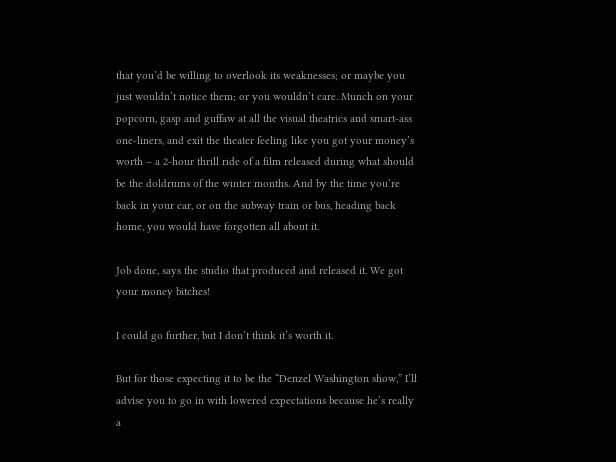that you’d be willing to overlook its weaknesses; or maybe you just wouldn’t notice them; or you wouldn’t care. Munch on your popcorn, gasp and guffaw at all the visual theatrics and smart-ass one-liners, and exit the theater feeling like you got your money’s worth – a 2-hour thrill ride of a film released during what should be the doldrums of the winter months. And by the time you’re back in your car, or on the subway train or bus, heading back home, you would have forgotten all about it.

Job done, says the studio that produced and released it. We got your money bitches!

I could go further, but I don’t think it’s worth it.

But for those expecting it to be the “Denzel Washington show,” I’ll advise you to go in with lowered expectations because he’s really a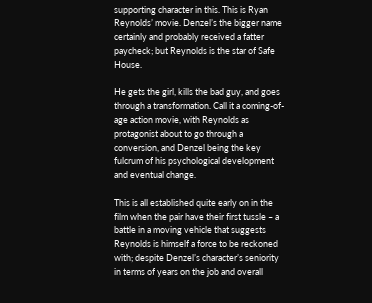supporting character in this. This is Ryan Reynolds’ movie. Denzel’s the bigger name certainly and probably received a fatter paycheck; but Reynolds is the star of Safe House.

He gets the girl, kills the bad guy, and goes through a transformation. Call it a coming-of-age action movie, with Reynolds as protagonist about to go through a conversion, and Denzel being the key fulcrum of his psychological development and eventual change.

This is all established quite early on in the film when the pair have their first tussle – a battle in a moving vehicle that suggests Reynolds is himself a force to be reckoned with; despite Denzel’s character’s seniority in terms of years on the job and overall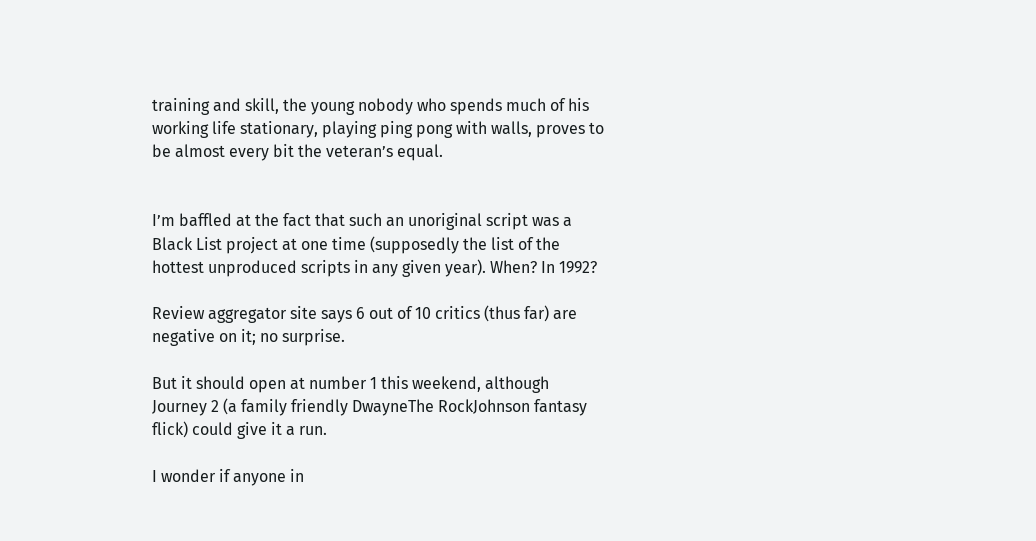training and skill, the young nobody who spends much of his working life stationary, playing ping pong with walls, proves to be almost every bit the veteran’s equal.


I’m baffled at the fact that such an unoriginal script was a Black List project at one time (supposedly the list of the hottest unproduced scripts in any given year). When? In 1992?

Review aggregator site says 6 out of 10 critics (thus far) are negative on it; no surprise.

But it should open at number 1 this weekend, although Journey 2 (a family friendly DwayneThe RockJohnson fantasy flick) could give it a run.

I wonder if anyone in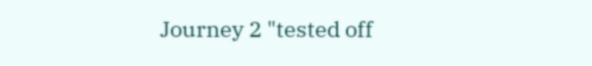Journey 2 "tested off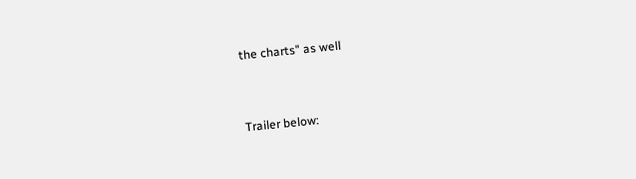the charts" as well


Trailer below: